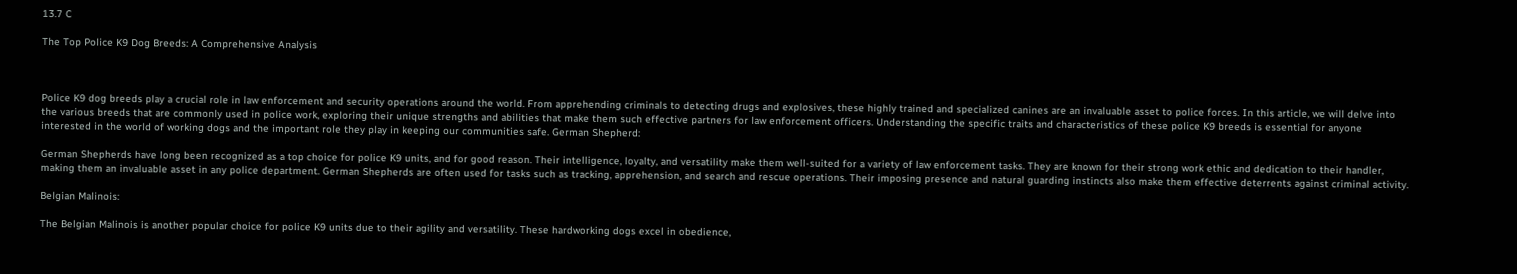13.7 C

The Top Police K9 Dog Breeds: A Comprehensive Analysis



Police K9 dog breeds play a crucial role in law enforcement and security operations around the world. From apprehending criminals to detecting drugs and explosives, these highly trained and specialized canines are an invaluable asset to police forces. In this article, we will delve into the various breeds that are commonly used in police work, exploring their unique strengths and abilities that make them such effective partners for law enforcement officers. Understanding the specific traits and characteristics of these police K9 breeds is essential for anyone interested in the world of working dogs and the important role they play in keeping our communities safe. German Shepherd:

German Shepherds have long been recognized as a top choice for police K9 units, and for good reason. Their intelligence, loyalty, and versatility make them well-suited for a variety of law enforcement tasks. They are known for their strong work ethic and dedication to their handler, making them an invaluable asset in any police department. German Shepherds are often used for tasks such as tracking, apprehension, and search and rescue operations. Their imposing presence and natural guarding instincts also make them effective deterrents against criminal activity.

Belgian Malinois:

The Belgian Malinois is another popular choice for police K9 units due to their agility and versatility. These hardworking dogs excel in obedience,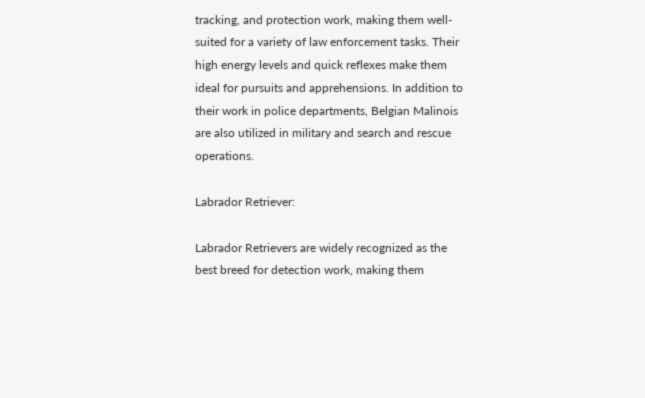tracking, and protection work, making them well-suited for a variety of law enforcement tasks. Their high energy levels and quick reflexes make them ideal for pursuits and apprehensions. In addition to their work in police departments, Belgian Malinois are also utilized in military and search and rescue operations.

Labrador Retriever:

Labrador Retrievers are widely recognized as the best breed for detection work, making them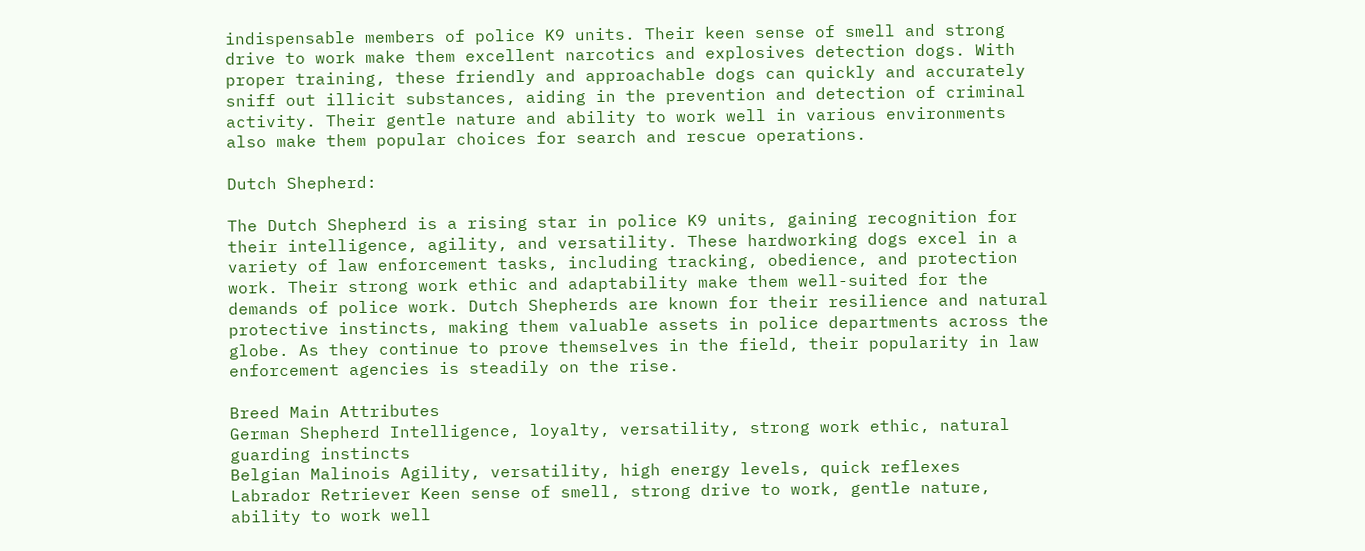indispensable members of police K9 units. Their keen sense of smell and strong drive to work make them excellent narcotics and explosives detection dogs. With proper training, these friendly and approachable dogs can quickly and accurately sniff out illicit substances, aiding in the prevention and detection of criminal activity. Their gentle nature and ability to work well in various environments also make them popular choices for search and rescue operations.

Dutch Shepherd:

The Dutch Shepherd is a rising star in police K9 units, gaining recognition for their intelligence, agility, and versatility. These hardworking dogs excel in a variety of law enforcement tasks, including tracking, obedience, and protection work. Their strong work ethic and adaptability make them well-suited for the demands of police work. Dutch Shepherds are known for their resilience and natural protective instincts, making them valuable assets in police departments across the globe. As they continue to prove themselves in the field, their popularity in law enforcement agencies is steadily on the rise.

Breed Main Attributes
German Shepherd Intelligence, loyalty, versatility, strong work ethic, natural guarding instincts
Belgian Malinois Agility, versatility, high energy levels, quick reflexes
Labrador Retriever Keen sense of smell, strong drive to work, gentle nature, ability to work well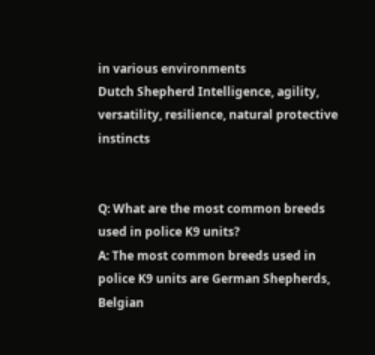in various environments
Dutch Shepherd Intelligence, agility, versatility, resilience, natural protective instincts


Q: What are the most common breeds used in police K9 units?
A: The most common breeds used in police K9 units are German Shepherds, Belgian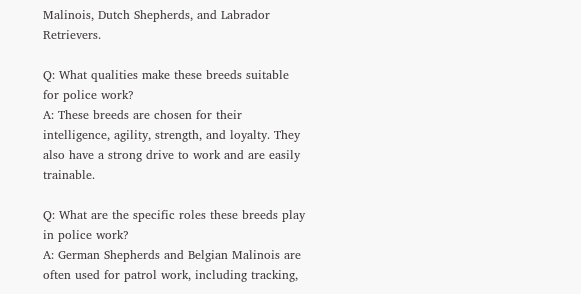Malinois, Dutch Shepherds, and Labrador Retrievers.

Q: What qualities make these breeds suitable for police work?
A: These breeds are chosen for their intelligence, agility, strength, and loyalty. They also have a strong drive to work and are easily trainable.

Q: What are the specific roles these breeds play in police work?
A: German Shepherds and Belgian Malinois are often used for patrol work, including tracking,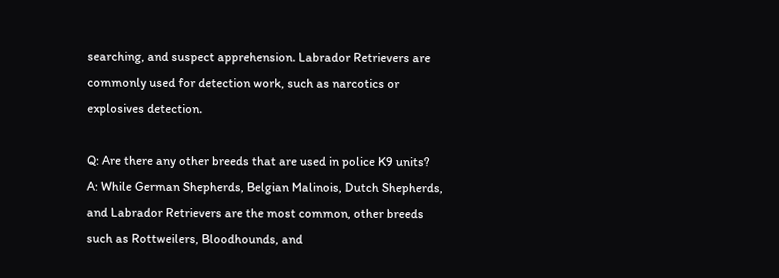searching, and suspect apprehension. Labrador Retrievers are commonly used for detection work, such as narcotics or explosives detection.

Q: Are there any other breeds that are used in police K9 units?
A: While German Shepherds, Belgian Malinois, Dutch Shepherds, and Labrador Retrievers are the most common, other breeds such as Rottweilers, Bloodhounds, and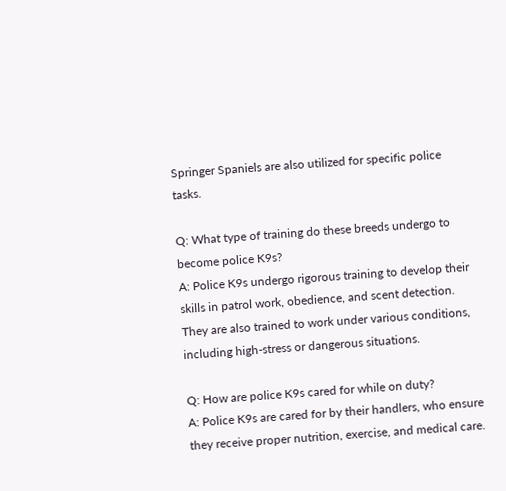Springer Spaniels are also utilized for specific police tasks.

Q: What type of training do these breeds undergo to become police K9s?
A: Police K9s undergo rigorous training to develop their skills in patrol work, obedience, and scent detection. They are also trained to work under various conditions, including high-stress or dangerous situations.

Q: How are police K9s cared for while on duty?
A: Police K9s are cared for by their handlers, who ensure they receive proper nutrition, exercise, and medical care.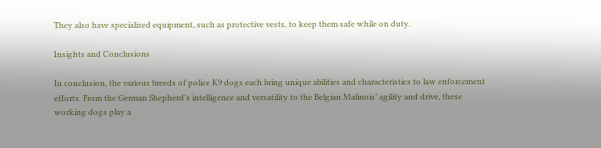They also have specialized equipment, such as protective vests, to keep them safe while on duty.

Insights and Conclusions

In conclusion, the various breeds of police K9 dogs each bring unique abilities and characteristics to law enforcement efforts. From the German Shepherd’s intelligence and versatility to the Belgian Malinois’ agility and drive, these working dogs play a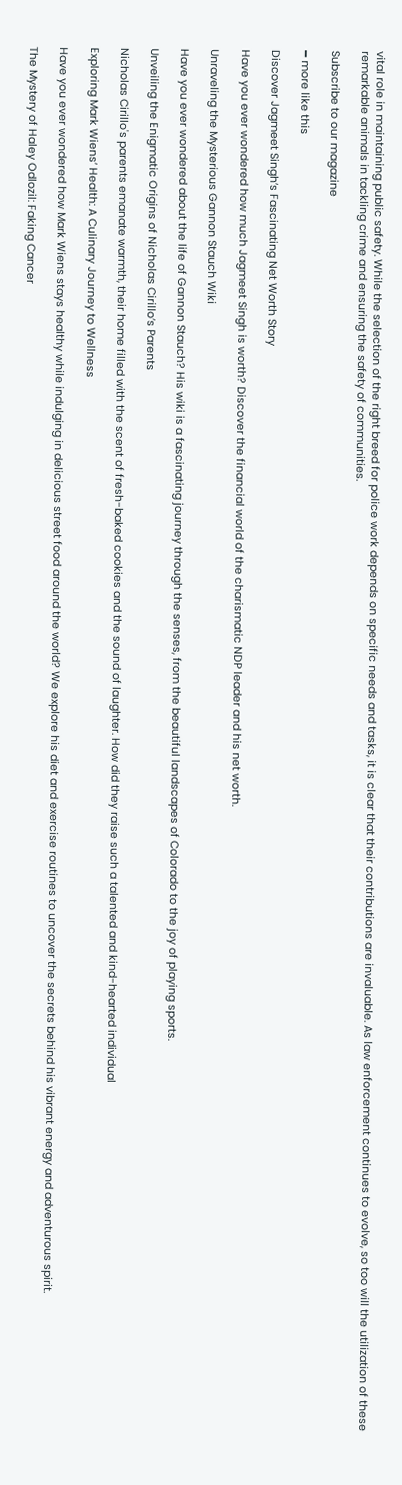vital role in maintaining public safety. While the selection of the right breed for police work depends on specific needs and tasks, it is clear that their contributions are invaluable. As law enforcement continues to evolve, so too will the utilization of these remarkable animals in tackling crime and ensuring the safety of communities.

Subscribe to our magazine

━ more like this

Discover Jagmeet Singh’s Fascinating Net Worth Story

Have you ever wondered how much Jagmeet Singh is worth? Discover the financial world of the charismatic NDP leader and his net worth.

Unraveling the Mysterious Gannon Stauch Wiki

Have you ever wondered about the life of Gannon Stauch? His wiki is a fascinating journey through the senses, from the beautiful landscapes of Colorado to the joy of playing sports.

Unveiling the Enigmatic Origins of Nicholas Cirillo’s Parents

Nicholas Cirillo's parents emanate warmth, their home filled with the scent of fresh-baked cookies and the sound of laughter. How did they raise such a talented and kind-hearted individual

Exploring Mark Wiens’ Health: A Culinary Journey to Wellness

Have you ever wondered how Mark Wiens stays healthy while indulging in delicious street food around the world? We explore his diet and exercise routines to uncover the secrets behind his vibrant energy and adventurous spirit.

The Mystery of Haley Odlozil: Faking Cancer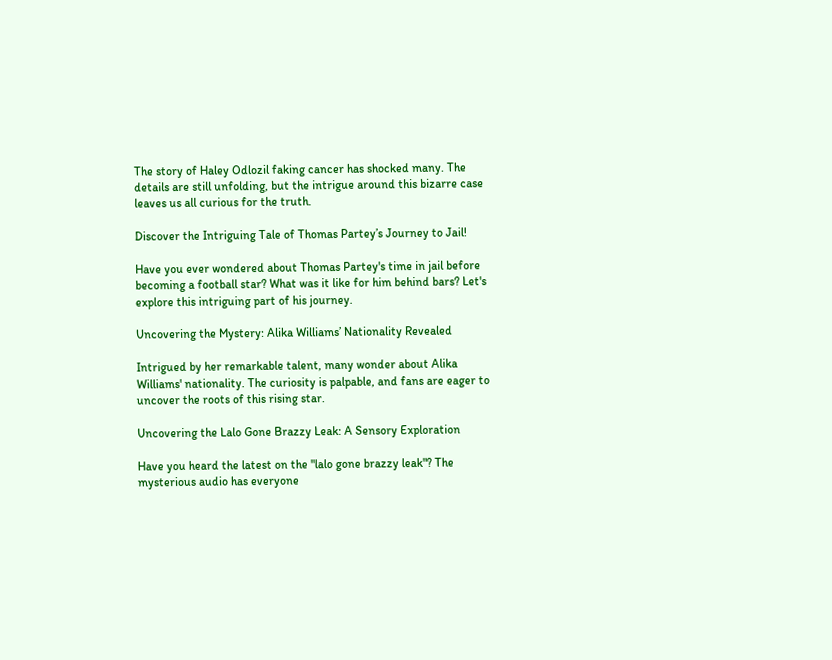The story of Haley Odlozil faking cancer has shocked many. The details are still unfolding, but the intrigue around this bizarre case leaves us all curious for the truth.

Discover the Intriguing Tale of Thomas Partey’s Journey to Jail!

Have you ever wondered about Thomas Partey's time in jail before becoming a football star? What was it like for him behind bars? Let's explore this intriguing part of his journey.

Uncovering the Mystery: Alika Williams’ Nationality Revealed

Intrigued by her remarkable talent, many wonder about Alika Williams' nationality. The curiosity is palpable, and fans are eager to uncover the roots of this rising star.

Uncovering the Lalo Gone Brazzy Leak: A Sensory Exploration

Have you heard the latest on the "lalo gone brazzy leak"? The mysterious audio has everyone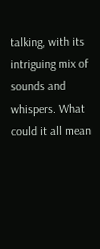talking, with its intriguing mix of sounds and whispers. What could it all mean